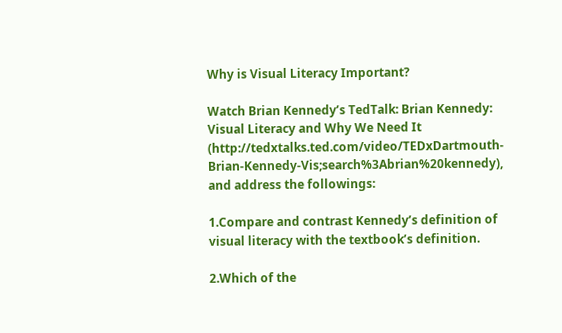Why is Visual Literacy Important?

Watch Brian Kennedy’s TedTalk: Brian Kennedy: Visual Literacy and Why We Need It (http://tedxtalks.ted.com/video/TEDxDartmouth-Brian-Kennedy-Vis;search%3Abrian%20kennedy), and address the followings:

1.Compare and contrast Kennedy’s definition of visual literacy with the textbook’s definition.

2.Which of the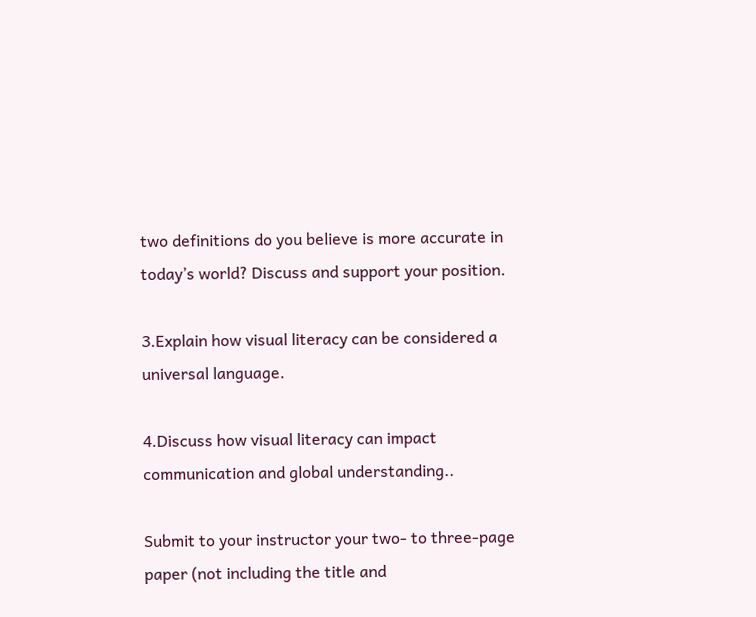two definitions do you believe is more accurate in today’s world? Discuss and support your position.

3.Explain how visual literacy can be considered a universal language.

4.Discuss how visual literacy can impact communication and global understanding..

Submit to your instructor your two- to three-page paper (not including the title and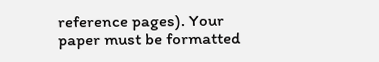reference pages). Your paper must be formatted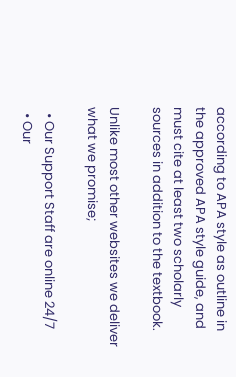according to APA style as outline in the approved APA style guide, and must cite at least two scholarly sources in addition to the textbook.

Unlike most other websites we deliver what we promise;

  • Our Support Staff are online 24/7
  • Our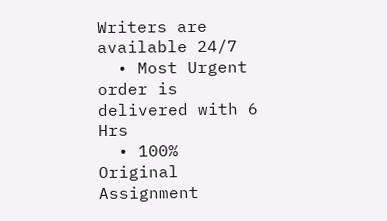Writers are available 24/7
  • Most Urgent order is delivered with 6 Hrs
  • 100% Original Assignment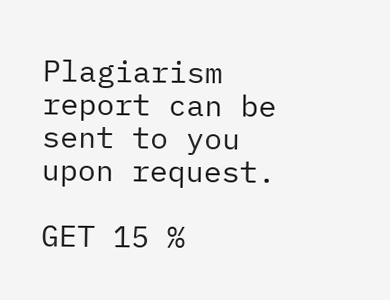Plagiarism report can be sent to you upon request.

GET 15 %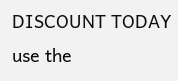DISCOUNT TODAY use the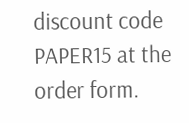discount code PAPER15 at the order form.